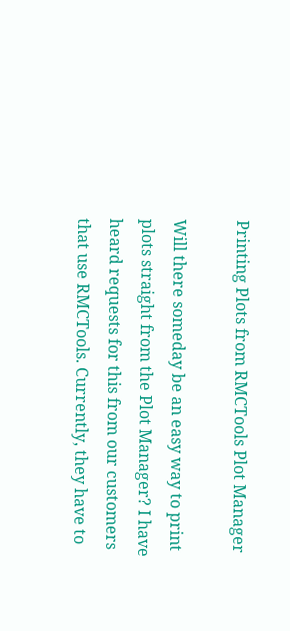Printing Plots from RMCTools Plot Manager

Will there someday be an easy way to print plots straight from the Plot Manager? I have heard requests for this from our customers that use RMCTools. Currently, they have to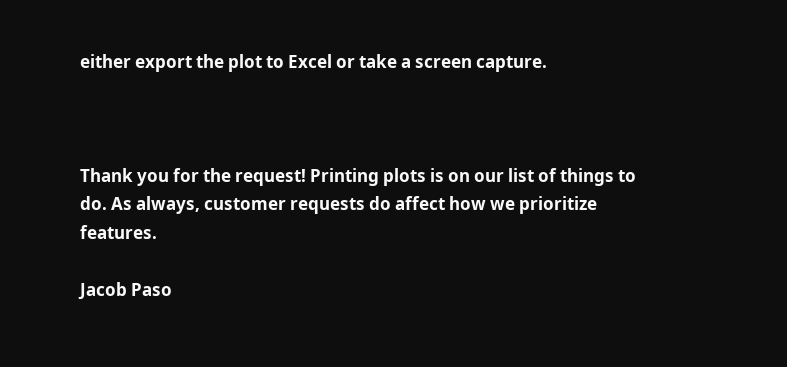either export the plot to Excel or take a screen capture.



Thank you for the request! Printing plots is on our list of things to do. As always, customer requests do affect how we prioritize features.

Jacob Paso